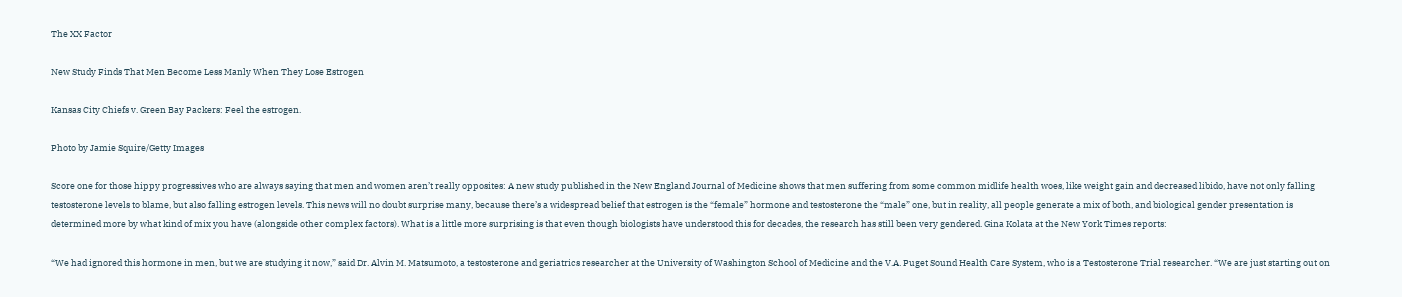The XX Factor

New Study Finds That Men Become Less Manly When They Lose Estrogen

Kansas City Chiefs v. Green Bay Packers: Feel the estrogen.

Photo by Jamie Squire/Getty Images

Score one for those hippy progressives who are always saying that men and women aren’t really opposites: A new study published in the New England Journal of Medicine shows that men suffering from some common midlife health woes, like weight gain and decreased libido, have not only falling testosterone levels to blame, but also falling estrogen levels. This news will no doubt surprise many, because there’s a widespread belief that estrogen is the “female” hormone and testosterone the “male” one, but in reality, all people generate a mix of both, and biological gender presentation is determined more by what kind of mix you have (alongside other complex factors). What is a little more surprising is that even though biologists have understood this for decades, the research has still been very gendered. Gina Kolata at the New York Times reports:

“We had ignored this hormone in men, but we are studying it now,” said Dr. Alvin M. Matsumoto, a testosterone and geriatrics researcher at the University of Washington School of Medicine and the V.A. Puget Sound Health Care System, who is a Testosterone Trial researcher. “We are just starting out on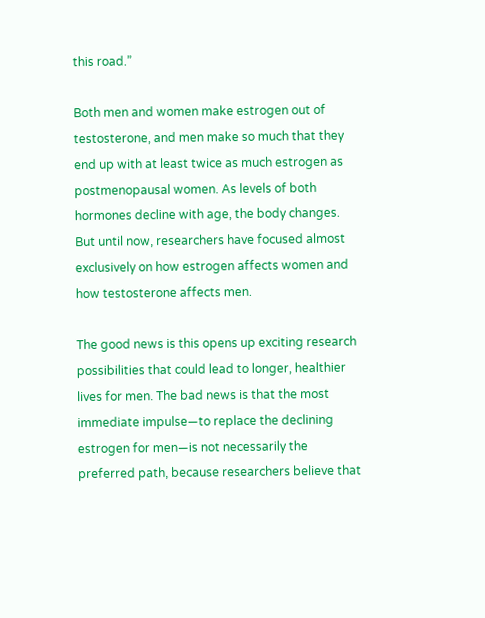this road.”

Both men and women make estrogen out of testosterone, and men make so much that they end up with at least twice as much estrogen as postmenopausal women. As levels of both hormones decline with age, the body changes. But until now, researchers have focused almost exclusively on how estrogen affects women and how testosterone affects men.

The good news is this opens up exciting research possibilities that could lead to longer, healthier lives for men. The bad news is that the most immediate impulse—to replace the declining estrogen for men—is not necessarily the preferred path, because researchers believe that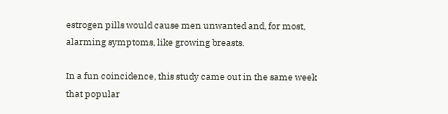estrogen pills would cause men unwanted and, for most, alarming symptoms, like growing breasts.

In a fun coincidence, this study came out in the same week that popular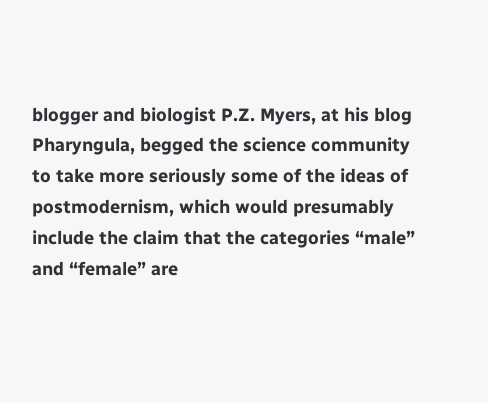blogger and biologist P.Z. Myers, at his blog Pharyngula, begged the science community to take more seriously some of the ideas of postmodernism, which would presumably include the claim that the categories “male” and “female” are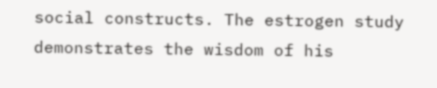social constructs. The estrogen study demonstrates the wisdom of his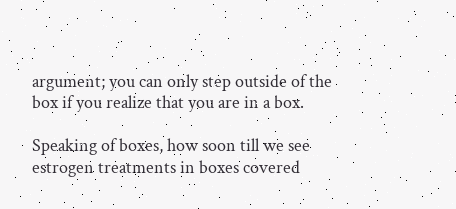argument; you can only step outside of the box if you realize that you are in a box.

Speaking of boxes, how soon till we see estrogen treatments in boxes covered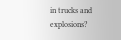in trucks and explosions?